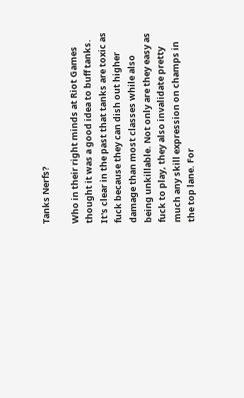Tanks Nerfs?

Who in their right minds at Riot Games thought it was a good idea to buff tanks. It's clear in the past that tanks are toxic as fuck because they can dish out higher damage than most classes while also being unkillable. Not only are they easy as fuck to play, they also invalidate pretty much any skill expression on champs in the top lane. For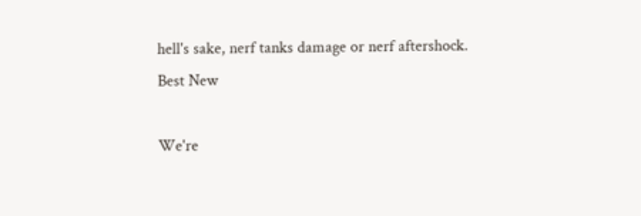hell's sake, nerf tanks damage or nerf aftershock.
Best New

We're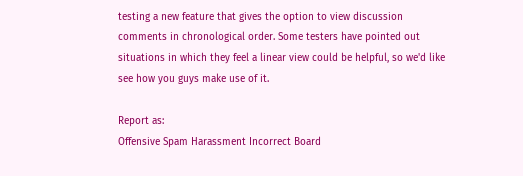testing a new feature that gives the option to view discussion comments in chronological order. Some testers have pointed out situations in which they feel a linear view could be helpful, so we'd like see how you guys make use of it.

Report as:
Offensive Spam Harassment Incorrect Board